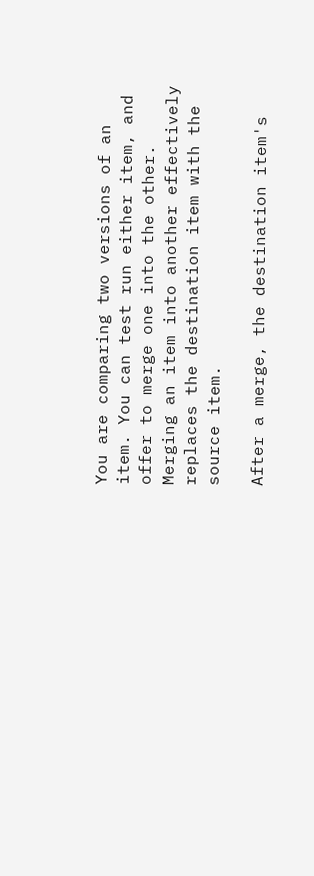You are comparing two versions of an item. You can test run either item, and offer to merge one into the other. Merging an item into another effectively replaces the destination item with the source item.

After a merge, the destination item's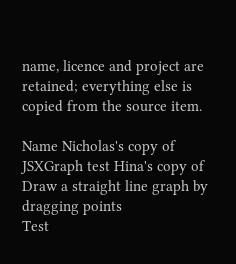name, licence and project are retained; everything else is copied from the source item.

Name Nicholas's copy of JSXGraph test Hina's copy of Draw a straight line graph by dragging points
Test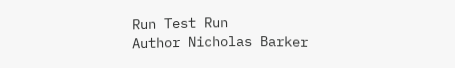Run Test Run
Author Nicholas Barker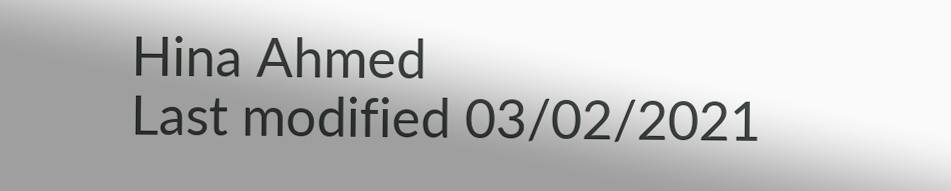Hina Ahmed
Last modified 03/02/2021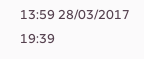13:59 28/03/2017 19:39